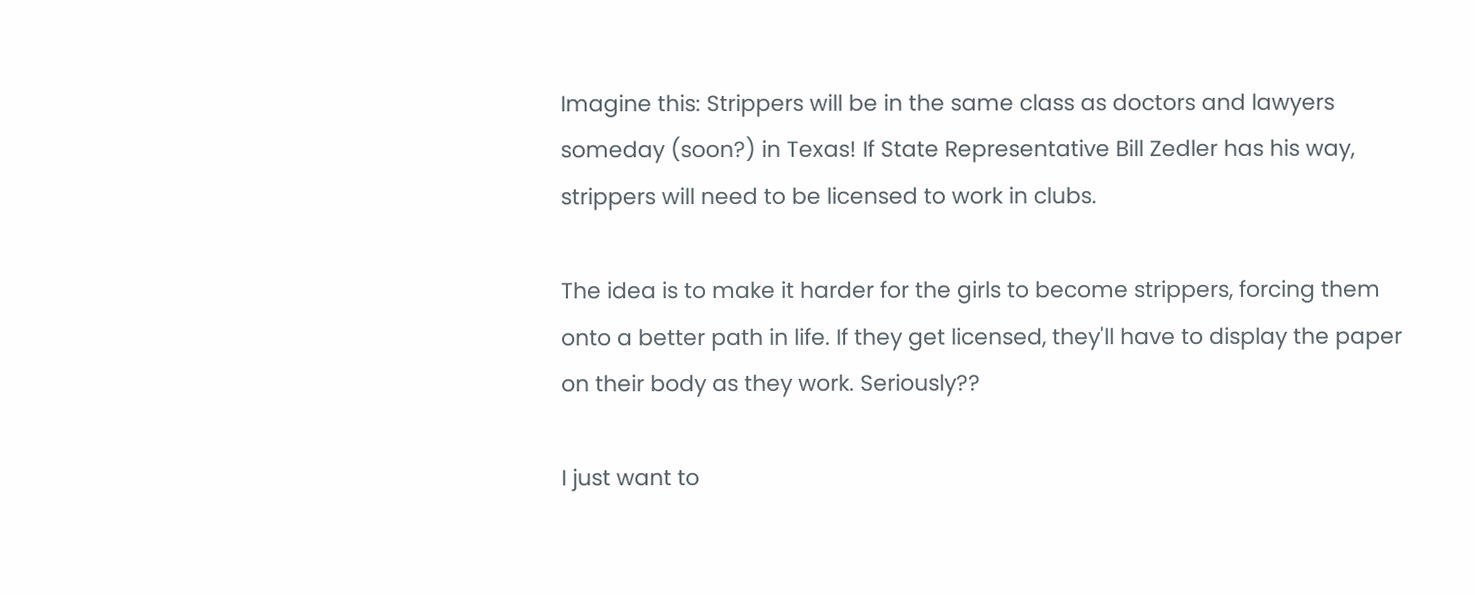Imagine this: Strippers will be in the same class as doctors and lawyers someday (soon?) in Texas! If State Representative Bill Zedler has his way, strippers will need to be licensed to work in clubs.

The idea is to make it harder for the girls to become strippers, forcing them onto a better path in life. If they get licensed, they'll have to display the paper on their body as they work. Seriously??

I just want to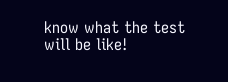know what the test will be like!